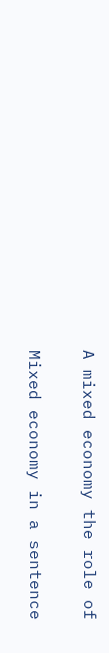A mixed economy the role of

Mixed economy in a sentence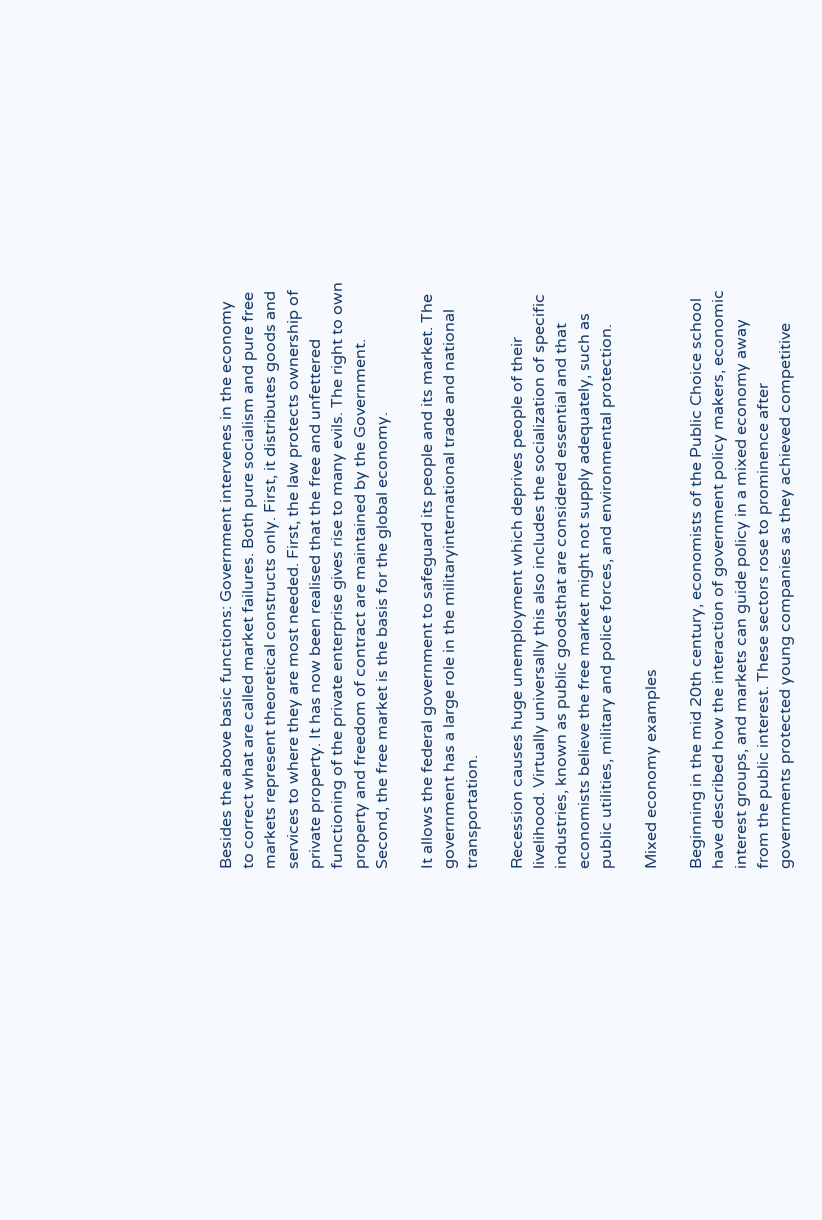Besides the above basic functions: Government intervenes in the economy to correct what are called market failures. Both pure socialism and pure free markets represent theoretical constructs only. First, it distributes goods and services to where they are most needed. First, the law protects ownership of private property. It has now been realised that the free and unfettered functioning of the private enterprise gives rise to many evils. The right to own property and freedom of contract are maintained by the Government. Second, the free market is the basis for the global economy.

It allows the federal government to safeguard its people and its market. The government has a large role in the militaryinternational trade and national transportation.

Recession causes huge unemployment which deprives people of their livelihood. Virtually universally this also includes the socialization of specific industries, known as public goodsthat are considered essential and that economists believe the free market might not supply adequately, such as public utilities, military and police forces, and environmental protection.

Mixed economy examples

Beginning in the mid 20th century, economists of the Public Choice school have described how the interaction of government policy makers, economic interest groups, and markets can guide policy in a mixed economy away from the public interest. These sectors rose to prominence after governments protected young companies as they achieved competitive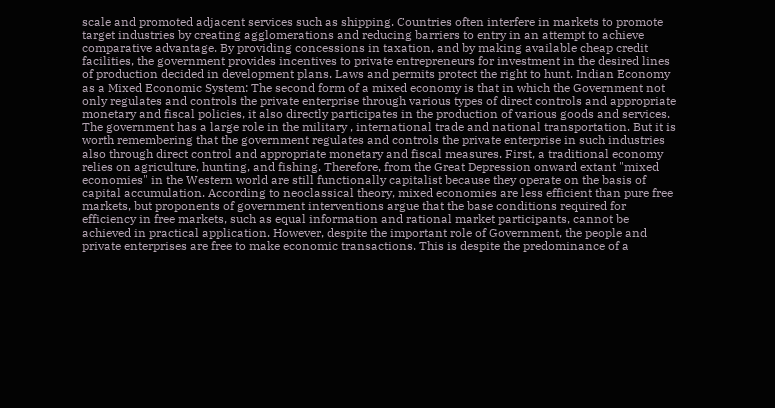scale and promoted adjacent services such as shipping. Countries often interfere in markets to promote target industries by creating agglomerations and reducing barriers to entry in an attempt to achieve comparative advantage. By providing concessions in taxation, and by making available cheap credit facilities, the government provides incentives to private entrepreneurs for investment in the desired lines of production decided in development plans. Laws and permits protect the right to hunt. Indian Economy as a Mixed Economic System: The second form of a mixed economy is that in which the Government not only regulates and controls the private enterprise through various types of direct controls and appropriate monetary and fiscal policies, it also directly participates in the production of various goods and services. The government has a large role in the military , international trade and national transportation. But it is worth remembering that the government regulates and controls the private enterprise in such industries also through direct control and appropriate monetary and fiscal measures. First, a traditional economy relies on agriculture, hunting, and fishing. Therefore, from the Great Depression onward extant "mixed economies" in the Western world are still functionally capitalist because they operate on the basis of capital accumulation. According to neoclassical theory, mixed economies are less efficient than pure free markets, but proponents of government interventions argue that the base conditions required for efficiency in free markets, such as equal information and rational market participants, cannot be achieved in practical application. However, despite the important role of Government, the people and private enterprises are free to make economic transactions. This is despite the predominance of a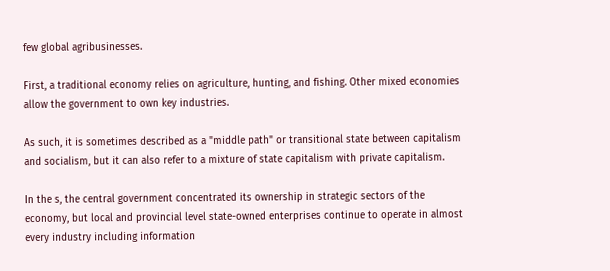few global agribusinesses.

First, a traditional economy relies on agriculture, hunting, and fishing. Other mixed economies allow the government to own key industries.

As such, it is sometimes described as a "middle path" or transitional state between capitalism and socialism, but it can also refer to a mixture of state capitalism with private capitalism.

In the s, the central government concentrated its ownership in strategic sectors of the economy, but local and provincial level state-owned enterprises continue to operate in almost every industry including information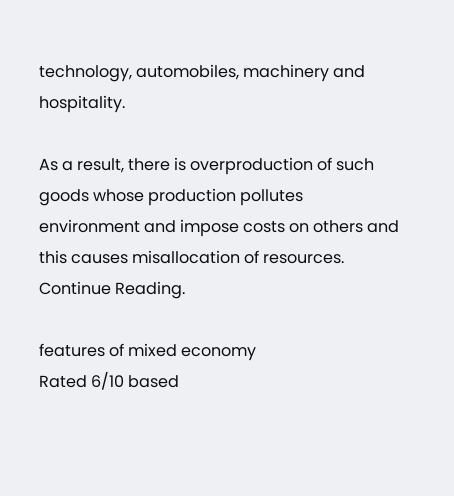technology, automobiles, machinery and hospitality.

As a result, there is overproduction of such goods whose production pollutes environment and impose costs on others and this causes misallocation of resources. Continue Reading.

features of mixed economy
Rated 6/10 based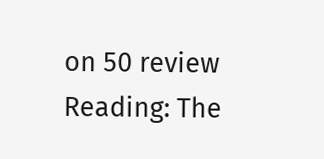on 50 review
Reading: The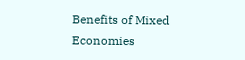Benefits of Mixed Economies